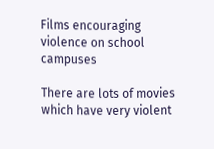Films encouraging violence on school campuses

There are lots of movies which have very violent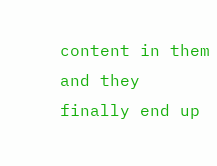content in them and they finally end up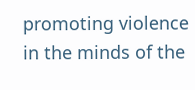promoting violence in the minds of the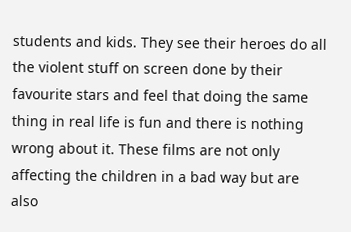students and kids. They see their heroes do all the violent stuff on screen done by their favourite stars and feel that doing the same thing in real life is fun and there is nothing wrong about it. These films are not only affecting the children in a bad way but are also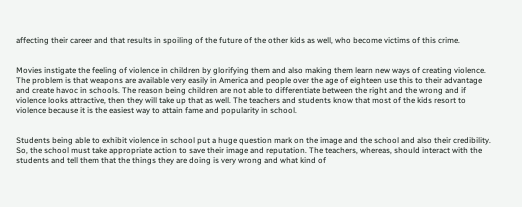affecting their career and that results in spoiling of the future of the other kids as well, who become victims of this crime.


Movies instigate the feeling of violence in children by glorifying them and also making them learn new ways of creating violence. The problem is that weapons are available very easily in America and people over the age of eighteen use this to their advantage and create havoc in schools. The reason being children are not able to differentiate between the right and the wrong and if violence looks attractive, then they will take up that as well. The teachers and students know that most of the kids resort to violence because it is the easiest way to attain fame and popularity in school.


Students being able to exhibit violence in school put a huge question mark on the image and the school and also their credibility. So, the school must take appropriate action to save their image and reputation. The teachers, whereas, should interact with the students and tell them that the things they are doing is very wrong and what kind of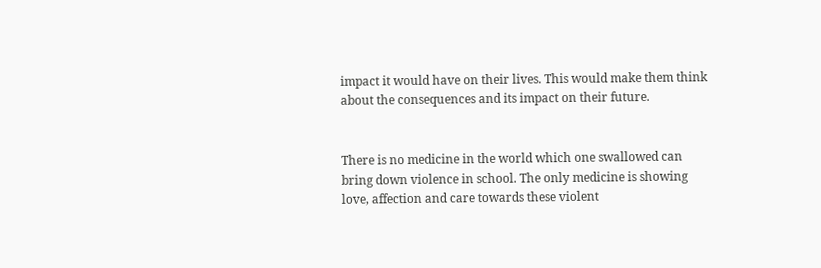impact it would have on their lives. This would make them think about the consequences and its impact on their future.


There is no medicine in the world which one swallowed can bring down violence in school. The only medicine is showing love, affection and care towards these violent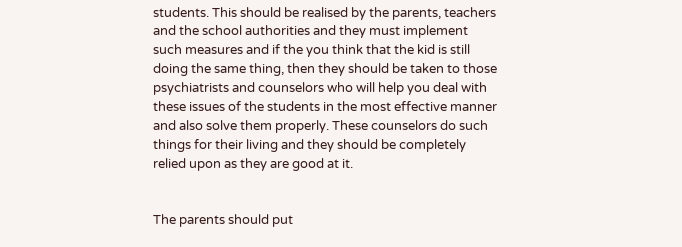students. This should be realised by the parents, teachers and the school authorities and they must implement such measures and if the you think that the kid is still doing the same thing, then they should be taken to those psychiatrists and counselors who will help you deal with these issues of the students in the most effective manner and also solve them properly. These counselors do such things for their living and they should be completely relied upon as they are good at it.


The parents should put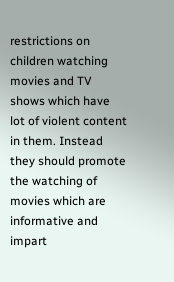restrictions on children watching movies and TV shows which have lot of violent content in them. Instead they should promote the watching of movies which are informative and impart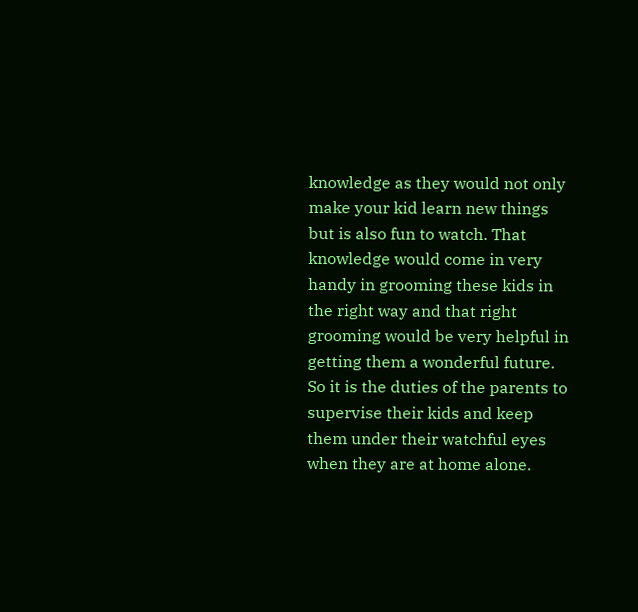knowledge as they would not only make your kid learn new things but is also fun to watch. That knowledge would come in very handy in grooming these kids in the right way and that right grooming would be very helpful in getting them a wonderful future. So it is the duties of the parents to supervise their kids and keep them under their watchful eyes when they are at home alone.